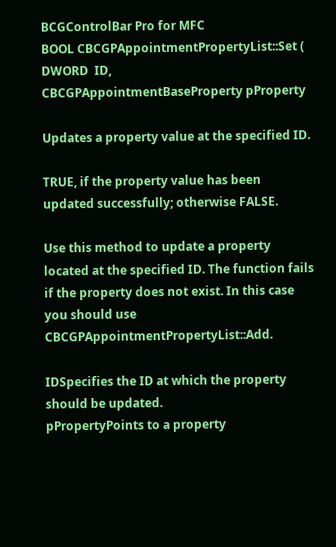BCGControlBar Pro for MFC
BOOL CBCGPAppointmentPropertyList::Set ( DWORD  ID,
CBCGPAppointmentBaseProperty pProperty

Updates a property value at the specified ID.

TRUE, if the property value has been updated successfully; otherwise FALSE.

Use this method to update a property located at the specified ID. The function fails if the property does not exist. In this case you should use CBCGPAppointmentPropertyList::Add.

IDSpecifies the ID at which the property should be updated.
pPropertyPoints to a property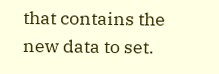that contains the new data to set.